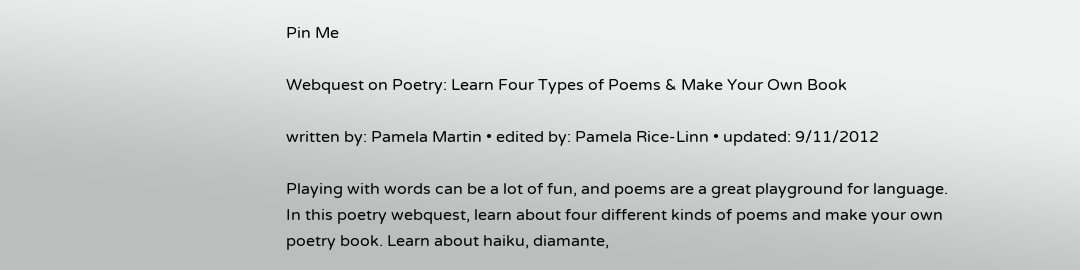Pin Me

Webquest on Poetry: Learn Four Types of Poems & Make Your Own Book

written by: Pamela Martin • edited by: Pamela Rice-Linn • updated: 9/11/2012

Playing with words can be a lot of fun, and poems are a great playground for language. In this poetry webquest, learn about four different kinds of poems and make your own poetry book. Learn about haiku, diamante,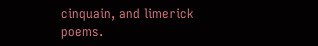cinquain, and limerick poems.